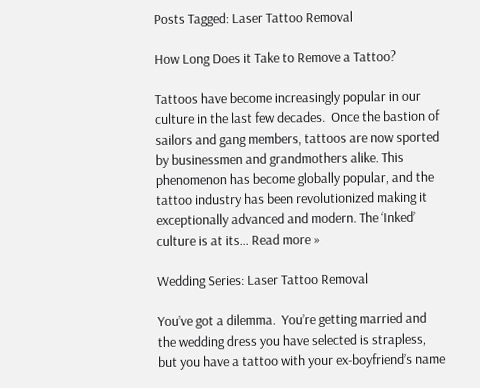Posts Tagged: Laser Tattoo Removal

How Long Does it Take to Remove a Tattoo?

Tattoos have become increasingly popular in our culture in the last few decades.  Once the bastion of sailors and gang members, tattoos are now sported by businessmen and grandmothers alike. This phenomenon has become globally popular, and the tattoo industry has been revolutionized making it exceptionally advanced and modern. The ‘Inked’ culture is at its… Read more »

Wedding Series: Laser Tattoo Removal

You’ve got a dilemma.  You’re getting married and the wedding dress you have selected is strapless, but you have a tattoo with your ex-boyfriend’s name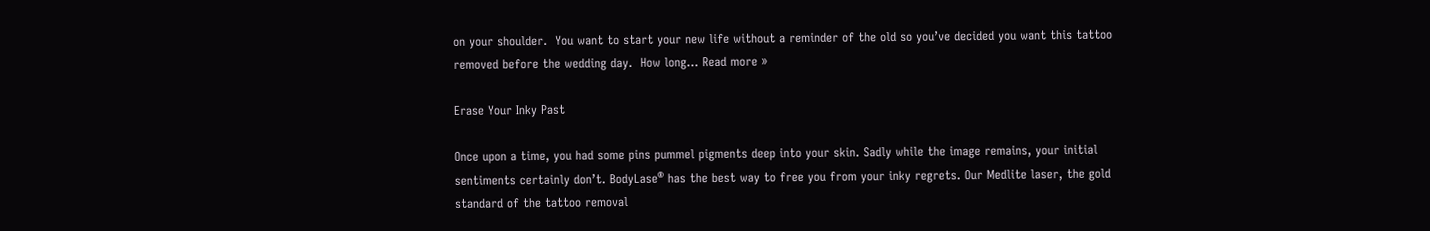on your shoulder.  You want to start your new life without a reminder of the old so you’ve decided you want this tattoo removed before the wedding day.  How long… Read more »

Erase Your Inky Past

Once upon a time, you had some pins pummel pigments deep into your skin. Sadly while the image remains, your initial sentiments certainly don’t. BodyLase® has the best way to free you from your inky regrets. Our Medlite laser, the gold standard of the tattoo removal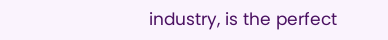industry, is the perfect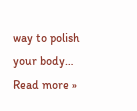way to polish your body… Read more »